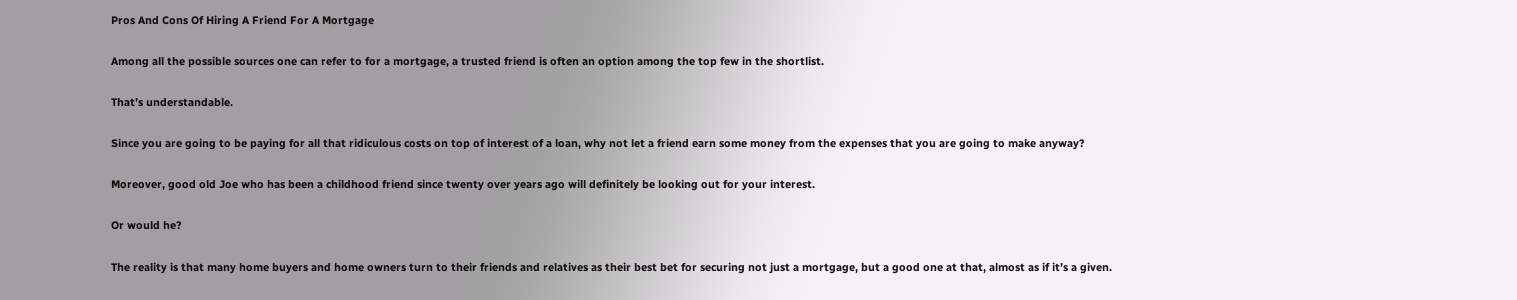Pros And Cons Of Hiring A Friend For A Mortgage

Among all the possible sources one can refer to for a mortgage, a trusted friend is often an option among the top few in the shortlist.

That’s understandable.

Since you are going to be paying for all that ridiculous costs on top of interest of a loan, why not let a friend earn some money from the expenses that you are going to make anyway?

Moreover, good old Joe who has been a childhood friend since twenty over years ago will definitely be looking out for your interest.

Or would he?

The reality is that many home buyers and home owners turn to their friends and relatives as their best bet for securing not just a mortgage, but a good one at that, almost as if it’s a given.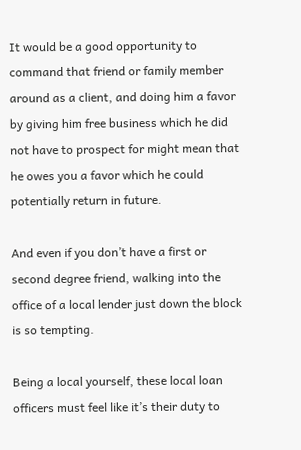It would be a good opportunity to command that friend or family member around as a client, and doing him a favor by giving him free business which he did not have to prospect for might mean that he owes you a favor which he could potentially return in future.

And even if you don’t have a first or second degree friend, walking into the office of a local lender just down the block is so tempting.

Being a local yourself, these local loan officers must feel like it’s their duty to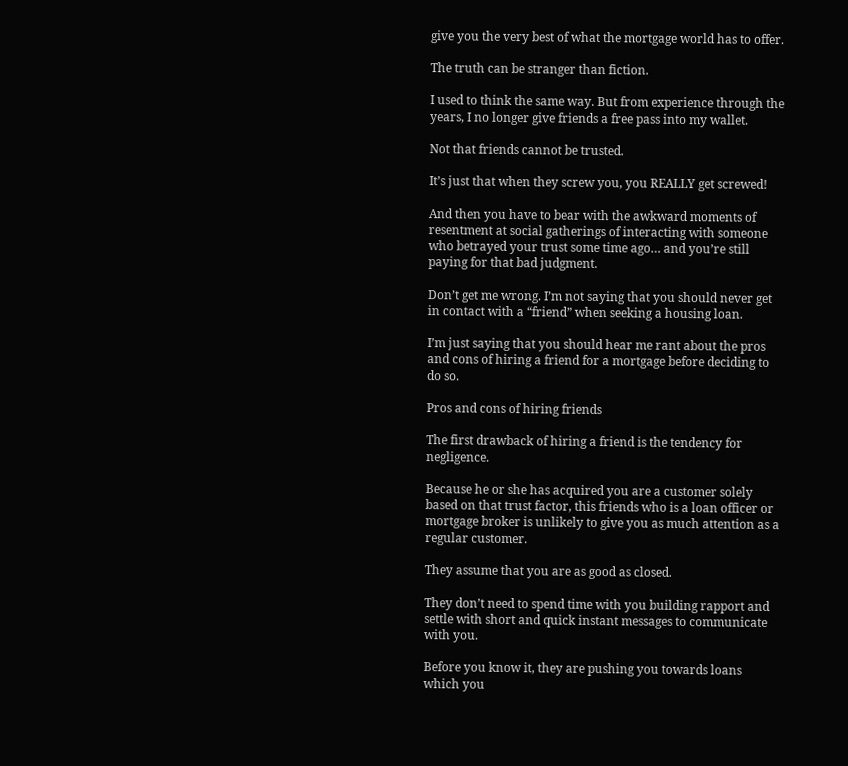give you the very best of what the mortgage world has to offer.

The truth can be stranger than fiction.

I used to think the same way. But from experience through the years, I no longer give friends a free pass into my wallet.

Not that friends cannot be trusted.

It’s just that when they screw you, you REALLY get screwed!

And then you have to bear with the awkward moments of resentment at social gatherings of interacting with someone who betrayed your trust some time ago… and you’re still paying for that bad judgment.

Don’t get me wrong. I’m not saying that you should never get in contact with a “friend” when seeking a housing loan.

I’m just saying that you should hear me rant about the pros and cons of hiring a friend for a mortgage before deciding to do so.

Pros and cons of hiring friends

The first drawback of hiring a friend is the tendency for negligence.

Because he or she has acquired you are a customer solely based on that trust factor, this friends who is a loan officer or mortgage broker is unlikely to give you as much attention as a regular customer.

They assume that you are as good as closed.

They don’t need to spend time with you building rapport and settle with short and quick instant messages to communicate with you.

Before you know it, they are pushing you towards loans which you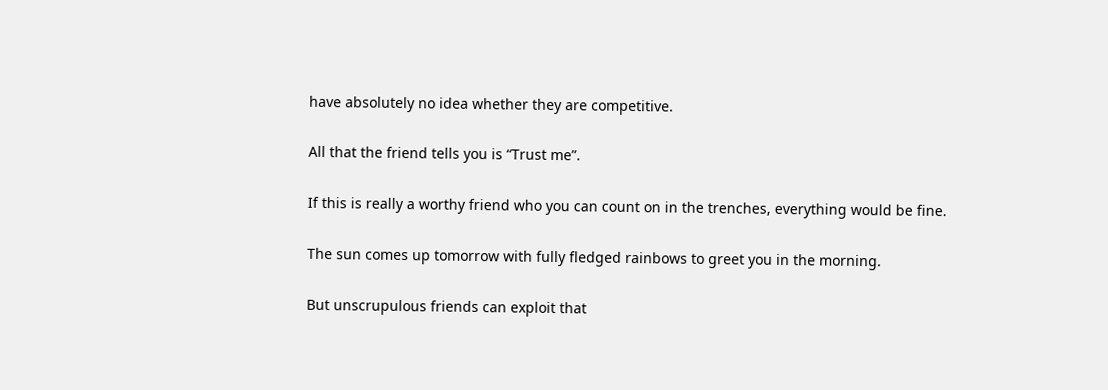have absolutely no idea whether they are competitive.

All that the friend tells you is “Trust me”.

If this is really a worthy friend who you can count on in the trenches, everything would be fine.

The sun comes up tomorrow with fully fledged rainbows to greet you in the morning.

But unscrupulous friends can exploit that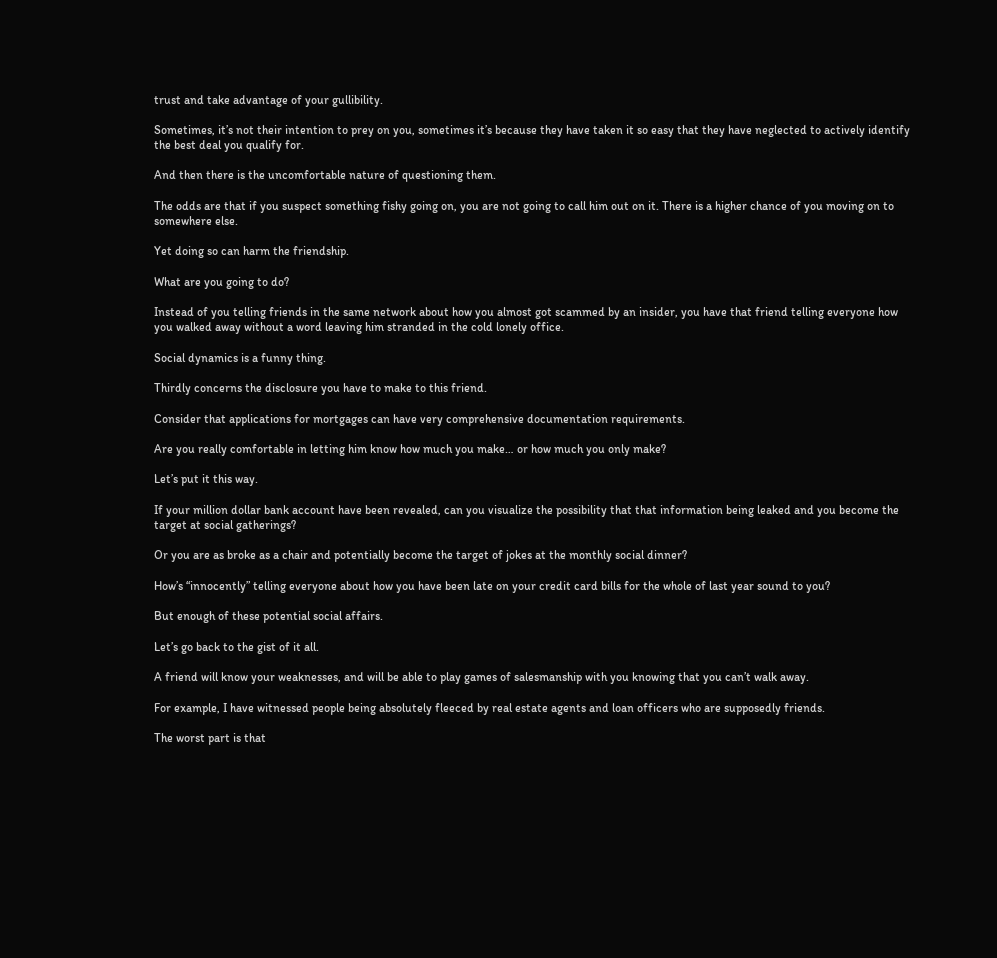trust and take advantage of your gullibility.

Sometimes, it’s not their intention to prey on you, sometimes it’s because they have taken it so easy that they have neglected to actively identify the best deal you qualify for.

And then there is the uncomfortable nature of questioning them.

The odds are that if you suspect something fishy going on, you are not going to call him out on it. There is a higher chance of you moving on to somewhere else.

Yet doing so can harm the friendship.

What are you going to do?

Instead of you telling friends in the same network about how you almost got scammed by an insider, you have that friend telling everyone how you walked away without a word leaving him stranded in the cold lonely office.

Social dynamics is a funny thing.

Thirdly concerns the disclosure you have to make to this friend.

Consider that applications for mortgages can have very comprehensive documentation requirements.

Are you really comfortable in letting him know how much you make… or how much you only make?

Let’s put it this way.

If your million dollar bank account have been revealed, can you visualize the possibility that that information being leaked and you become the target at social gatherings?

Or you are as broke as a chair and potentially become the target of jokes at the monthly social dinner?

How’s “innocently” telling everyone about how you have been late on your credit card bills for the whole of last year sound to you?

But enough of these potential social affairs.

Let’s go back to the gist of it all.

A friend will know your weaknesses, and will be able to play games of salesmanship with you knowing that you can’t walk away.

For example, I have witnessed people being absolutely fleeced by real estate agents and loan officers who are supposedly friends.

The worst part is that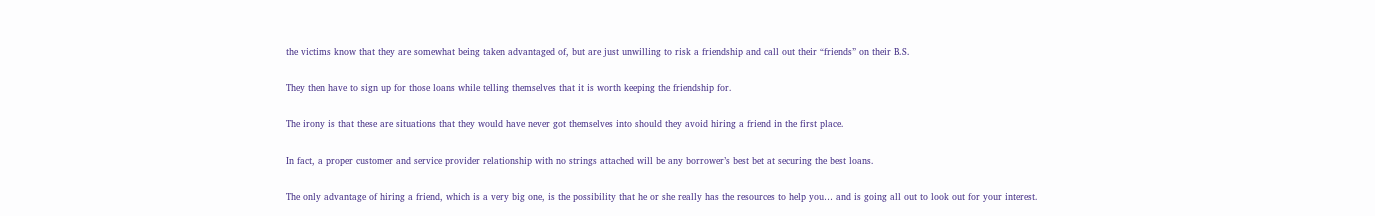the victims know that they are somewhat being taken advantaged of, but are just unwilling to risk a friendship and call out their “friends” on their B.S.

They then have to sign up for those loans while telling themselves that it is worth keeping the friendship for.

The irony is that these are situations that they would have never got themselves into should they avoid hiring a friend in the first place.

In fact, a proper customer and service provider relationship with no strings attached will be any borrower’s best bet at securing the best loans.

The only advantage of hiring a friend, which is a very big one, is the possibility that he or she really has the resources to help you… and is going all out to look out for your interest.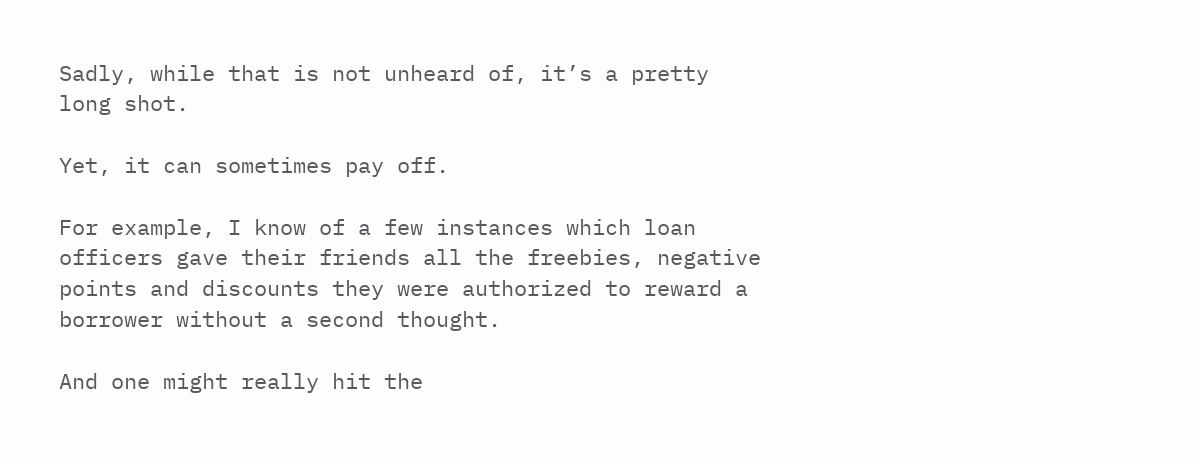Sadly, while that is not unheard of, it’s a pretty long shot.

Yet, it can sometimes pay off.

For example, I know of a few instances which loan officers gave their friends all the freebies, negative points and discounts they were authorized to reward a borrower without a second thought.

And one might really hit the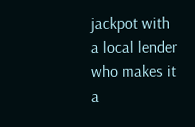jackpot with a local lender who makes it a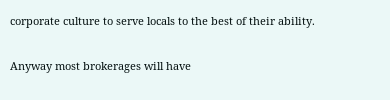corporate culture to serve locals to the best of their ability.

Anyway most brokerages will have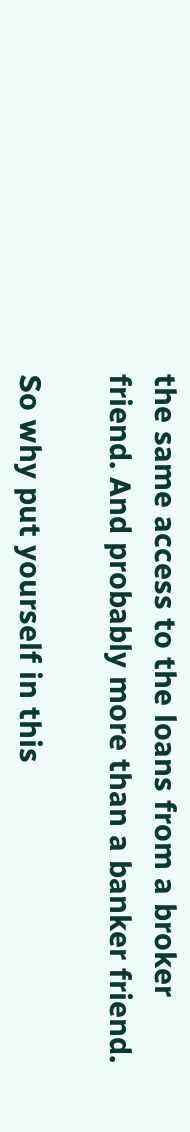the same access to the loans from a broker friend. And probably more than a banker friend.

So why put yourself in this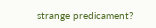strange predicament?